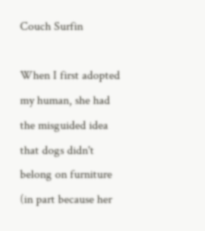Couch Surfin

When I first adopted my human, she had the misguided idea that dogs didn't belong on furniture (in part because her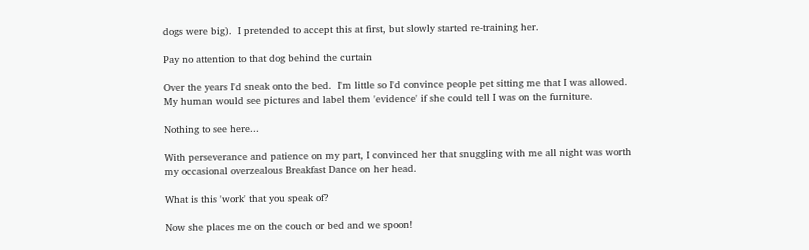dogs were big).  I pretended to accept this at first, but slowly started re-training her.

Pay no attention to that dog behind the curtain

Over the years I'd sneak onto the bed.  I'm little so I'd convince people pet sitting me that I was allowed.  My human would see pictures and label them 'evidence' if she could tell I was on the furniture.

Nothing to see here...

With perseverance and patience on my part, I convinced her that snuggling with me all night was worth my occasional overzealous Breakfast Dance on her head.

What is this 'work' that you speak of?

Now she places me on the couch or bed and we spoon!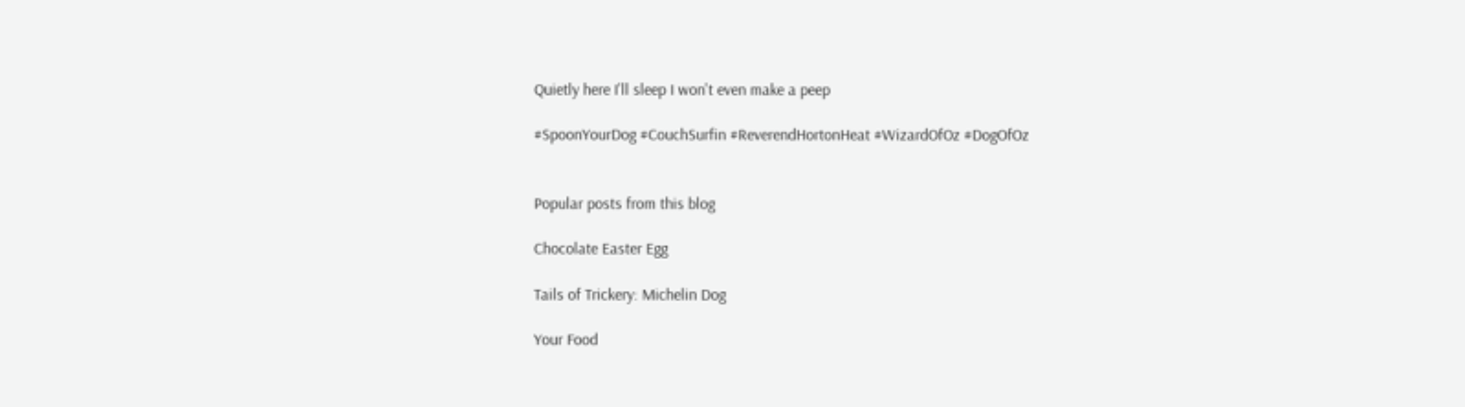Quietly here I'll sleep I won't even make a peep

#SpoonYourDog #CouchSurfin #ReverendHortonHeat #WizardOfOz #DogOfOz


Popular posts from this blog

Chocolate Easter Egg

Tails of Trickery: Michelin Dog

Your Food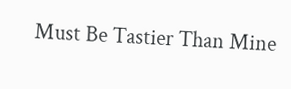Must Be Tastier Than Mine